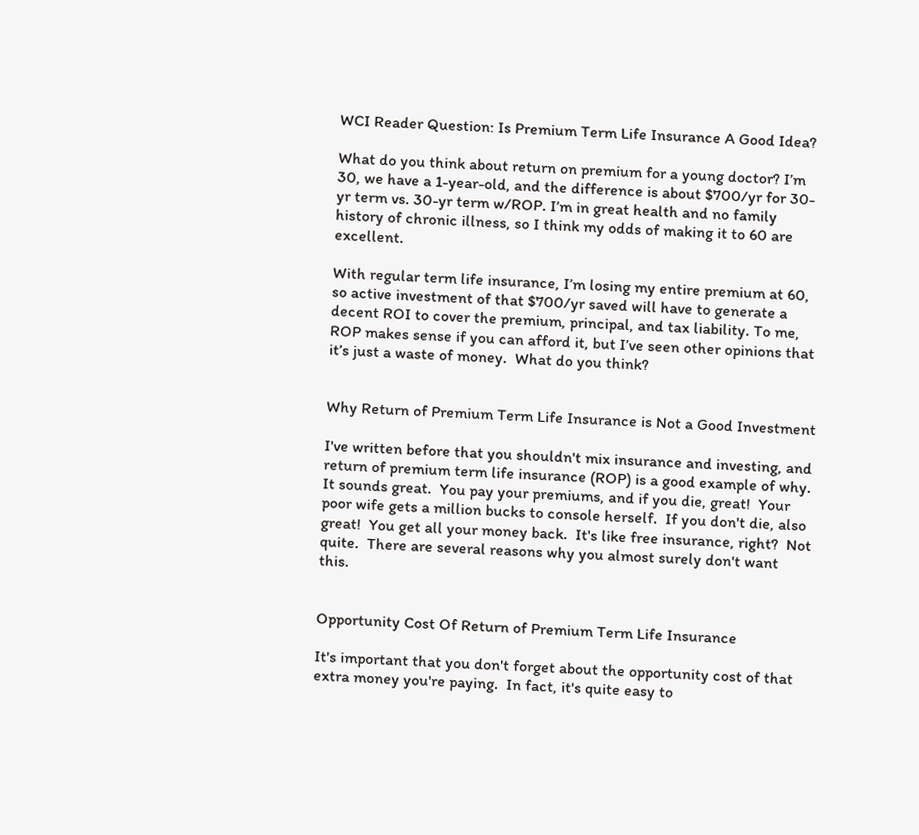WCI Reader Question: Is Premium Term Life Insurance A Good Idea?

What do you think about return on premium for a young doctor? I’m 30, we have a 1-year-old, and the difference is about $700/yr for 30-yr term vs. 30-yr term w/ROP. I’m in great health and no family history of chronic illness, so I think my odds of making it to 60 are excellent.

With regular term life insurance, I’m losing my entire premium at 60, so active investment of that $700/yr saved will have to generate a decent ROI to cover the premium, principal, and tax liability. To me, ROP makes sense if you can afford it, but I’ve seen other opinions that it’s just a waste of money.  What do you think?


Why Return of Premium Term Life Insurance is Not a Good Investment

I've written before that you shouldn't mix insurance and investing, and return of premium term life insurance (ROP) is a good example of why.    It sounds great.  You pay your premiums, and if you die, great!  Your poor wife gets a million bucks to console herself.  If you don't die, also great!  You get all your money back.  It's like free insurance, right?  Not quite.  There are several reasons why you almost surely don't want this.


Opportunity Cost Of Return of Premium Term Life Insurance

It's important that you don't forget about the opportunity cost of that extra money you're paying.  In fact, it's quite easy to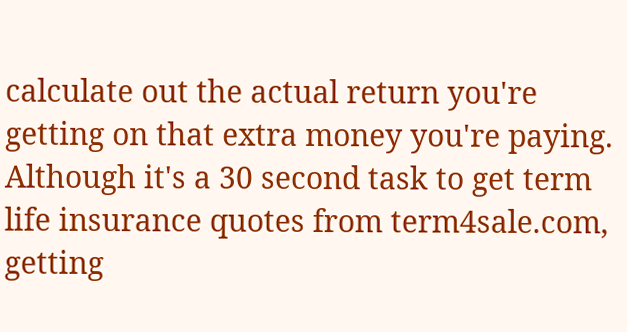calculate out the actual return you're getting on that extra money you're paying.  Although it's a 30 second task to get term life insurance quotes from term4sale.com, getting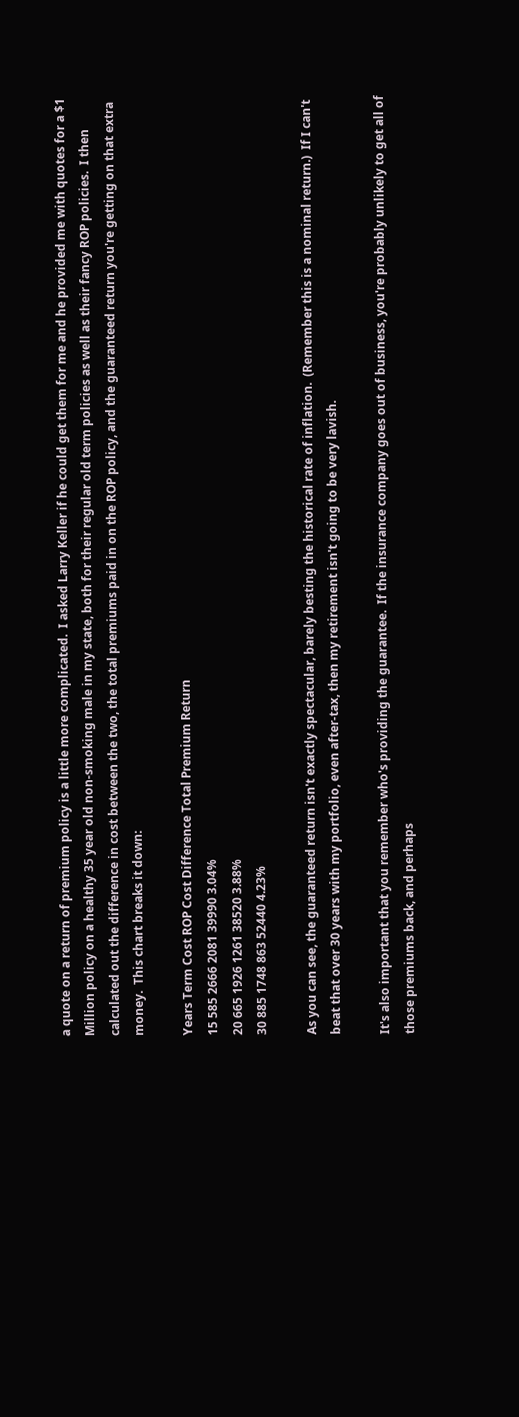a quote on a return of premium policy is a little more complicated.  I asked Larry Keller if he could get them for me and he provided me with quotes for a $1 Million policy on a healthy 35 year old non-smoking male in my state, both for their regular old term policies as well as their fancy ROP policies.  I then calculated out the difference in cost between the two, the total premiums paid in on the ROP policy, and the guaranteed return you're getting on that extra money.  This chart breaks it down:

Years Term Cost ROP Cost Difference Total Premium Return
15 585 2666 2081 39990 3.04%
20 665 1926 1261 38520 3.88%
30 885 1748 863 52440 4.23%

As you can see, the guaranteed return isn't exactly spectacular, barely besting the historical rate of inflation.  (Remember this is a nominal return.)  If I can't beat that over 30 years with my portfolio, even after-tax, then my retirement isn't going to be very lavish.

It's also important that you remember who's providing the guarantee.  If the insurance company goes out of business, you're probably unlikely to get all of those premiums back, and perhaps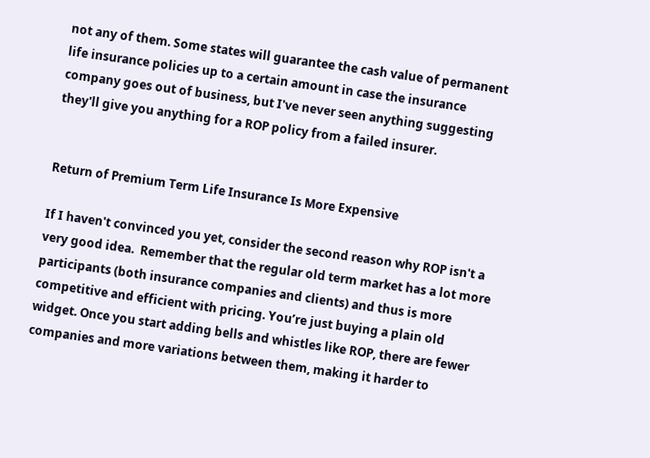not any of them. Some states will guarantee the cash value of permanent life insurance policies up to a certain amount in case the insurance company goes out of business, but I've never seen anything suggesting they'll give you anything for a ROP policy from a failed insurer.


Return of Premium Term Life Insurance Is More Expensive

If I haven't convinced you yet, consider the second reason why ROP isn't a very good idea.  Remember that the regular old term market has a lot more participants (both insurance companies and clients) and thus is more competitive and efficient with pricing. You’re just buying a plain old widget. Once you start adding bells and whistles like ROP, there are fewer companies and more variations between them, making it harder to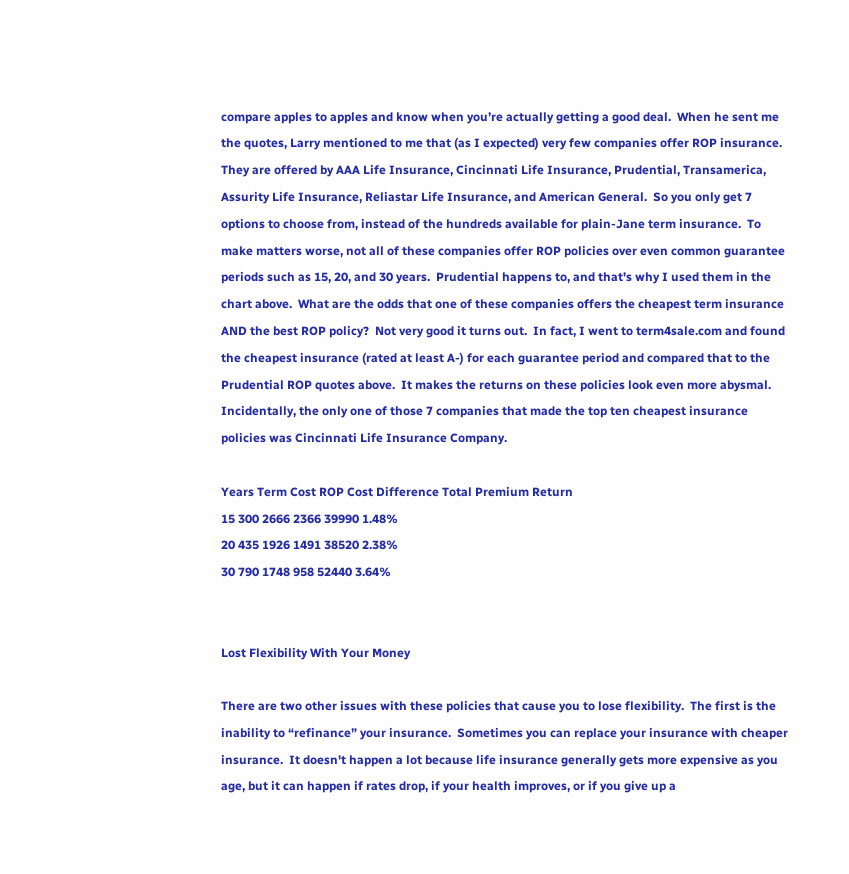compare apples to apples and know when you’re actually getting a good deal.  When he sent me the quotes, Larry mentioned to me that (as I expected) very few companies offer ROP insurance.  They are offered by AAA Life Insurance, Cincinnati Life Insurance, Prudential, Transamerica, Assurity Life Insurance, Reliastar Life Insurance, and American General.  So you only get 7 options to choose from, instead of the hundreds available for plain-Jane term insurance.  To make matters worse, not all of these companies offer ROP policies over even common guarantee periods such as 15, 20, and 30 years.  Prudential happens to, and that's why I used them in the chart above.  What are the odds that one of these companies offers the cheapest term insurance AND the best ROP policy?  Not very good it turns out.  In fact, I went to term4sale.com and found the cheapest insurance (rated at least A-) for each guarantee period and compared that to the Prudential ROP quotes above.  It makes the returns on these policies look even more abysmal.  Incidentally, the only one of those 7 companies that made the top ten cheapest insurance policies was Cincinnati Life Insurance Company.

Years Term Cost ROP Cost Difference Total Premium Return
15 300 2666 2366 39990 1.48%
20 435 1926 1491 38520 2.38%
30 790 1748 958 52440 3.64%


Lost Flexibility With Your Money

There are two other issues with these policies that cause you to lose flexibility.  The first is the inability to “refinance” your insurance.  Sometimes you can replace your insurance with cheaper insurance.  It doesn't happen a lot because life insurance generally gets more expensive as you age, but it can happen if rates drop, if your health improves, or if you give up a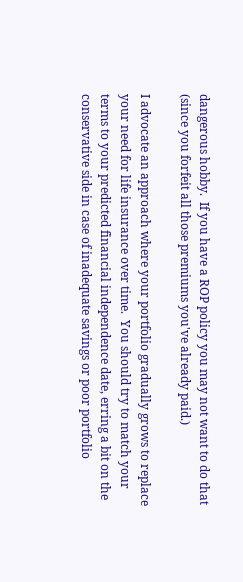dangerous hobby.  If you have a ROP policy you may not want to do that (since you forfeit all those premiums you've already paid.)

I advocate an approach where your portfolio gradually grows to replace your need for life insurance over time.  You should try to match your terms to your predicted financial independence date, erring a bit on the conservative side in case of inadequate savings or poor portfolio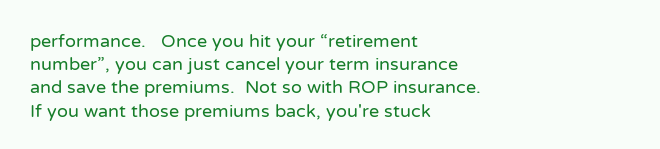performance.   Once you hit your “retirement number”, you can just cancel your term insurance and save the premiums.  Not so with ROP insurance.  If you want those premiums back, you're stuck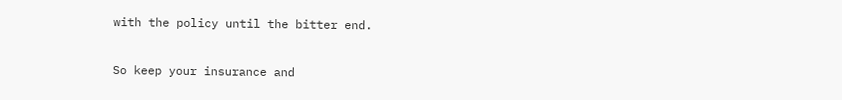with the policy until the bitter end.

So keep your insurance and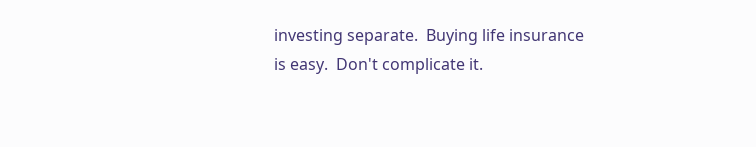investing separate.  Buying life insurance is easy.  Don't complicate it.